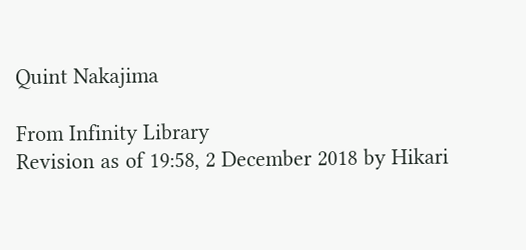Quint Nakajima

From Infinity Library
Revision as of 19:58, 2 December 2018 by Hikari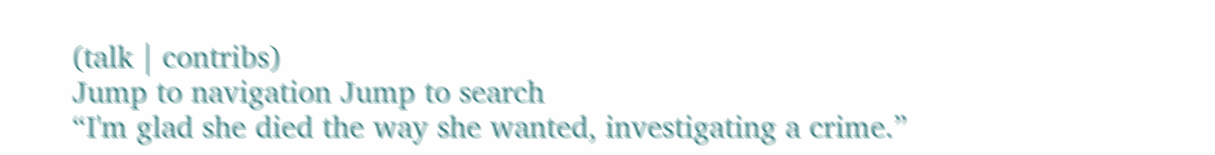(talk | contribs)
Jump to navigation Jump to search
“I'm glad she died the way she wanted, investigating a crime.”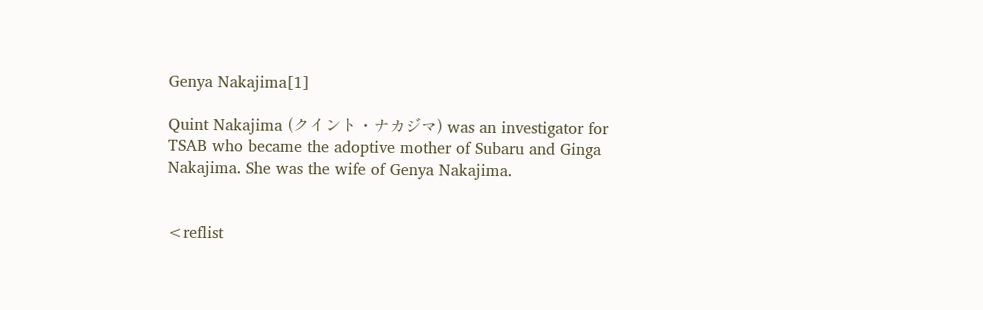Genya Nakajima[1]

Quint Nakajima (クイント・ナカジマ) was an investigator for TSAB who became the adoptive mother of Subaru and Ginga Nakajima. She was the wife of Genya Nakajima.


<reflist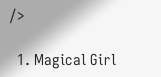/>

  1. Magical Girl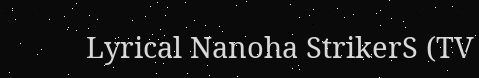Lyrical Nanoha StrikerS (TV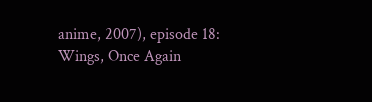anime, 2007), episode 18: Wings, Once Again